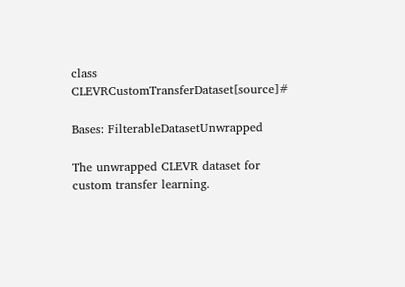class CLEVRCustomTransferDataset[source]#

Bases: FilterableDatasetUnwrapped

The unwrapped CLEVR dataset for custom transfer learning.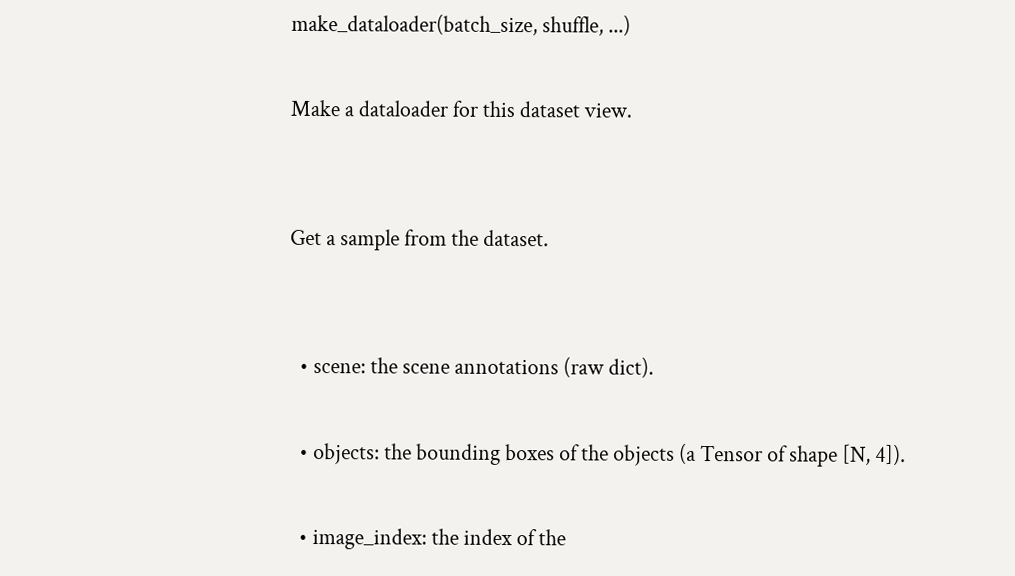make_dataloader(batch_size, shuffle, ...)

Make a dataloader for this dataset view.


Get a sample from the dataset.


  • scene: the scene annotations (raw dict).

  • objects: the bounding boxes of the objects (a Tensor of shape [N, 4]).

  • image_index: the index of the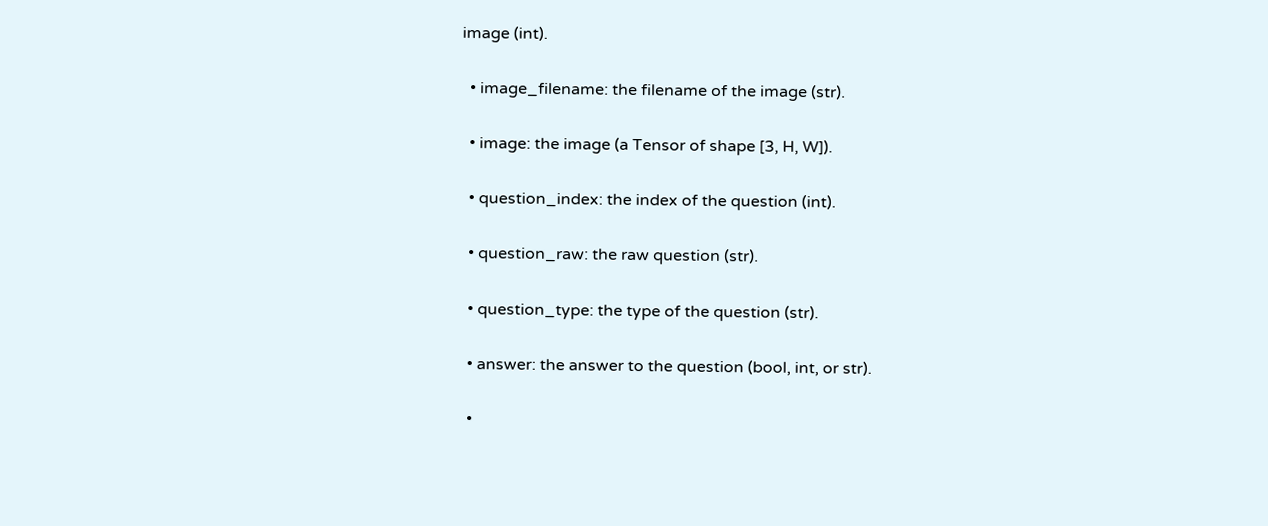image (int).

  • image_filename: the filename of the image (str).

  • image: the image (a Tensor of shape [3, H, W]).

  • question_index: the index of the question (int).

  • question_raw: the raw question (str).

  • question_type: the type of the question (str).

  • answer: the answer to the question (bool, int, or str).

  •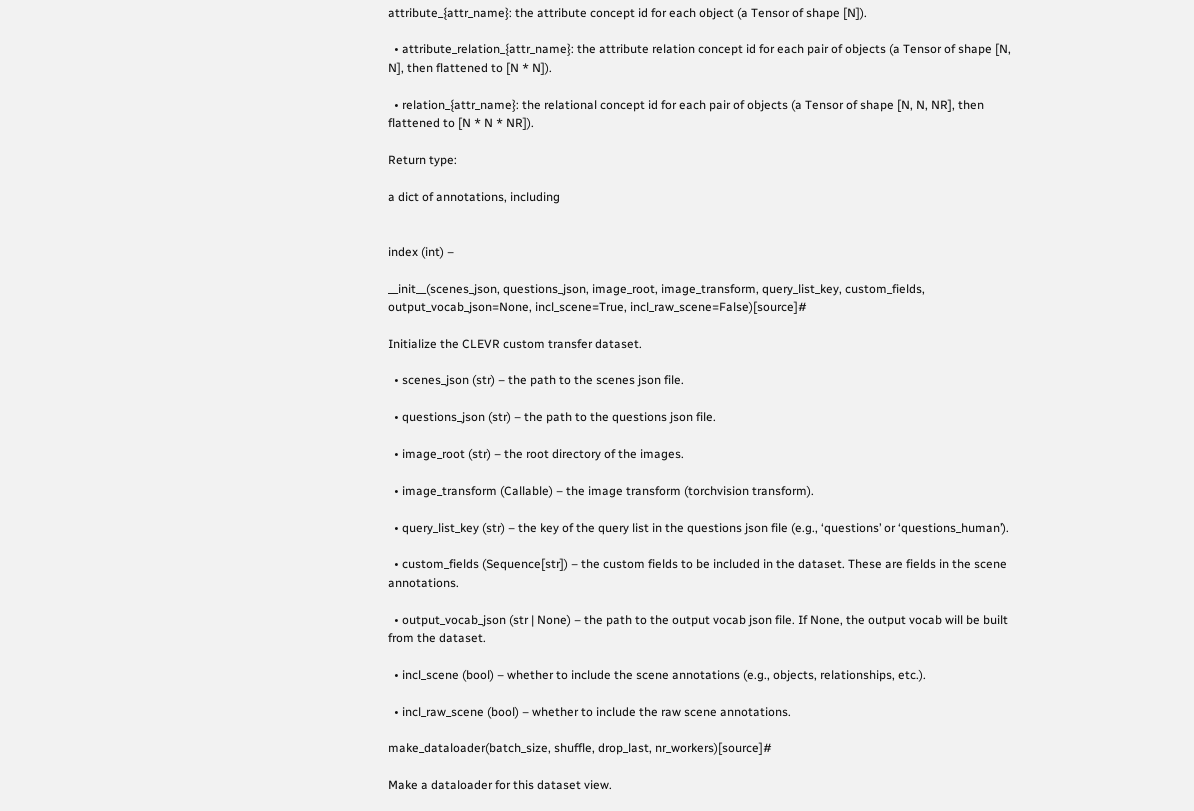attribute_{attr_name}: the attribute concept id for each object (a Tensor of shape [N]).

  • attribute_relation_{attr_name}: the attribute relation concept id for each pair of objects (a Tensor of shape [N, N], then flattened to [N * N]).

  • relation_{attr_name}: the relational concept id for each pair of objects (a Tensor of shape [N, N, NR], then flattened to [N * N * NR]).

Return type:

a dict of annotations, including


index (int) –

__init__(scenes_json, questions_json, image_root, image_transform, query_list_key, custom_fields, output_vocab_json=None, incl_scene=True, incl_raw_scene=False)[source]#

Initialize the CLEVR custom transfer dataset.

  • scenes_json (str) – the path to the scenes json file.

  • questions_json (str) – the path to the questions json file.

  • image_root (str) – the root directory of the images.

  • image_transform (Callable) – the image transform (torchvision transform).

  • query_list_key (str) – the key of the query list in the questions json file (e.g., ‘questions’ or ‘questions_human’).

  • custom_fields (Sequence[str]) – the custom fields to be included in the dataset. These are fields in the scene annotations.

  • output_vocab_json (str | None) – the path to the output vocab json file. If None, the output vocab will be built from the dataset.

  • incl_scene (bool) – whether to include the scene annotations (e.g., objects, relationships, etc.).

  • incl_raw_scene (bool) – whether to include the raw scene annotations.

make_dataloader(batch_size, shuffle, drop_last, nr_workers)[source]#

Make a dataloader for this dataset view.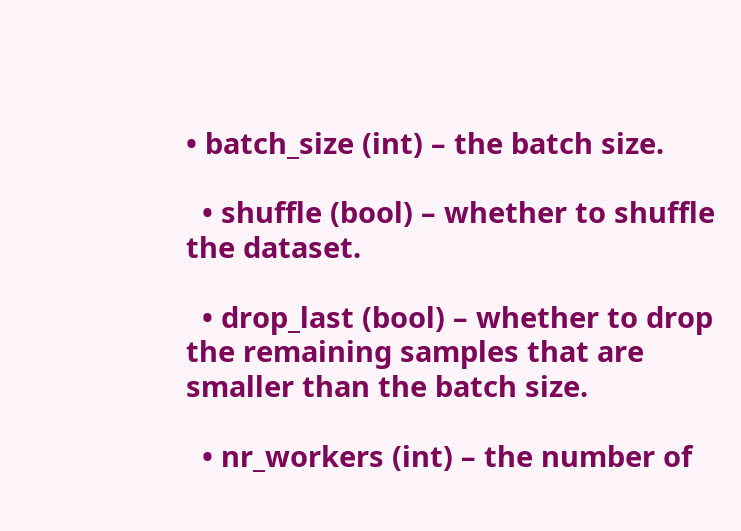• batch_size (int) – the batch size.

  • shuffle (bool) – whether to shuffle the dataset.

  • drop_last (bool) – whether to drop the remaining samples that are smaller than the batch size.

  • nr_workers (int) – the number of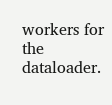workers for the dataloader.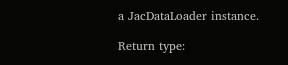a JacDataLoader instance.

Return type: